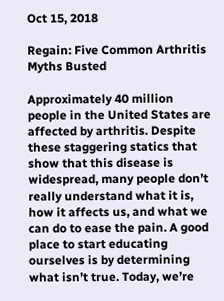Oct 15, 2018

Regain: Five Common Arthritis Myths Busted

Approximately 40 million people in the United States are affected by arthritis. Despite these staggering statics that show that this disease is widespread, many people don’t really understand what it is, how it affects us, and what we can do to ease the pain. A good place to start educating ourselves is by determining what isn’t true. Today, we’re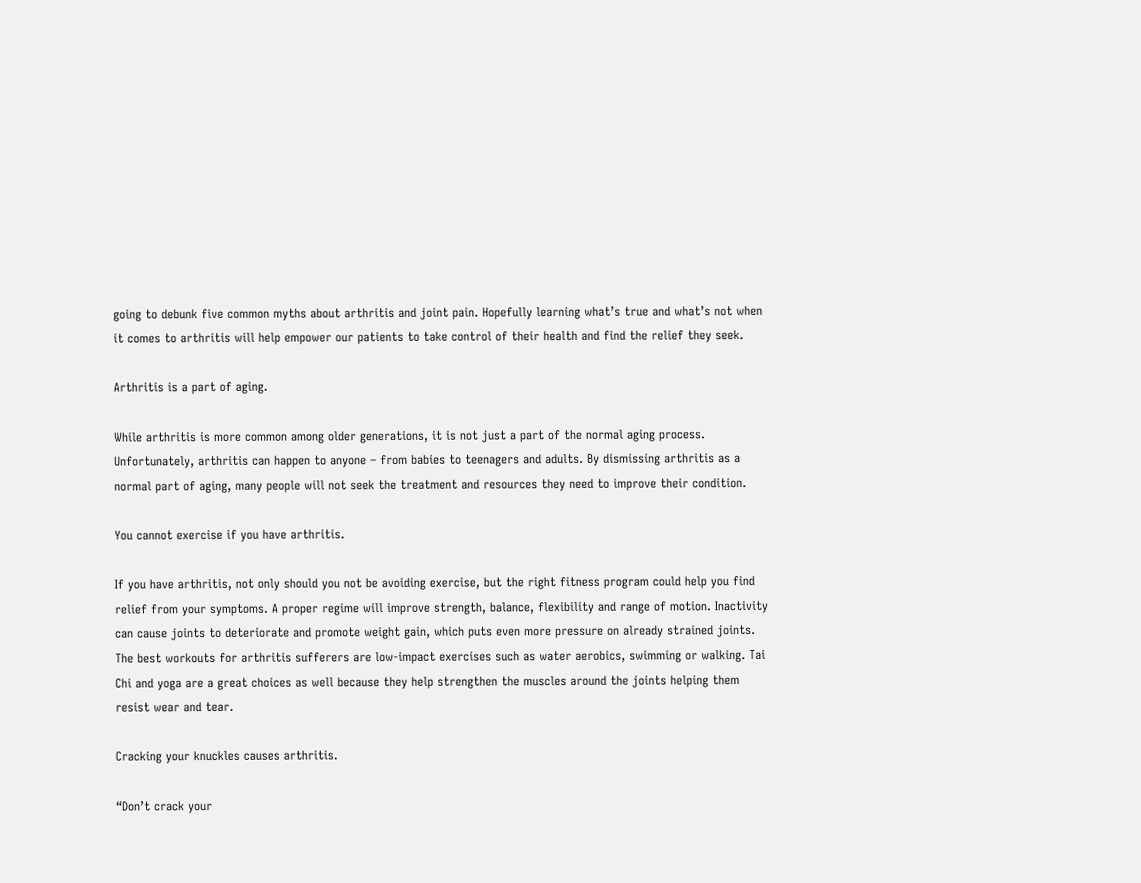going to debunk five common myths about arthritis and joint pain. Hopefully learning what’s true and what’s not when it comes to arthritis will help empower our patients to take control of their health and find the relief they seek.

Arthritis is a part of aging.

While arthritis is more common among older generations, it is not just a part of the normal aging process. Unfortunately, arthritis can happen to anyone – from babies to teenagers and adults. By dismissing arthritis as a normal part of aging, many people will not seek the treatment and resources they need to improve their condition.

You cannot exercise if you have arthritis.

If you have arthritis, not only should you not be avoiding exercise, but the right fitness program could help you find relief from your symptoms. A proper regime will improve strength, balance, flexibility and range of motion. Inactivity can cause joints to deteriorate and promote weight gain, which puts even more pressure on already strained joints. The best workouts for arthritis sufferers are low-impact exercises such as water aerobics, swimming or walking. Tai Chi and yoga are a great choices as well because they help strengthen the muscles around the joints helping them resist wear and tear.

Cracking your knuckles causes arthritis.

“Don’t crack your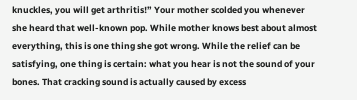knuckles, you will get arthritis!” Your mother scolded you whenever she heard that well-known pop. While mother knows best about almost everything, this is one thing she got wrong. While the relief can be satisfying, one thing is certain: what you hear is not the sound of your bones. That cracking sound is actually caused by excess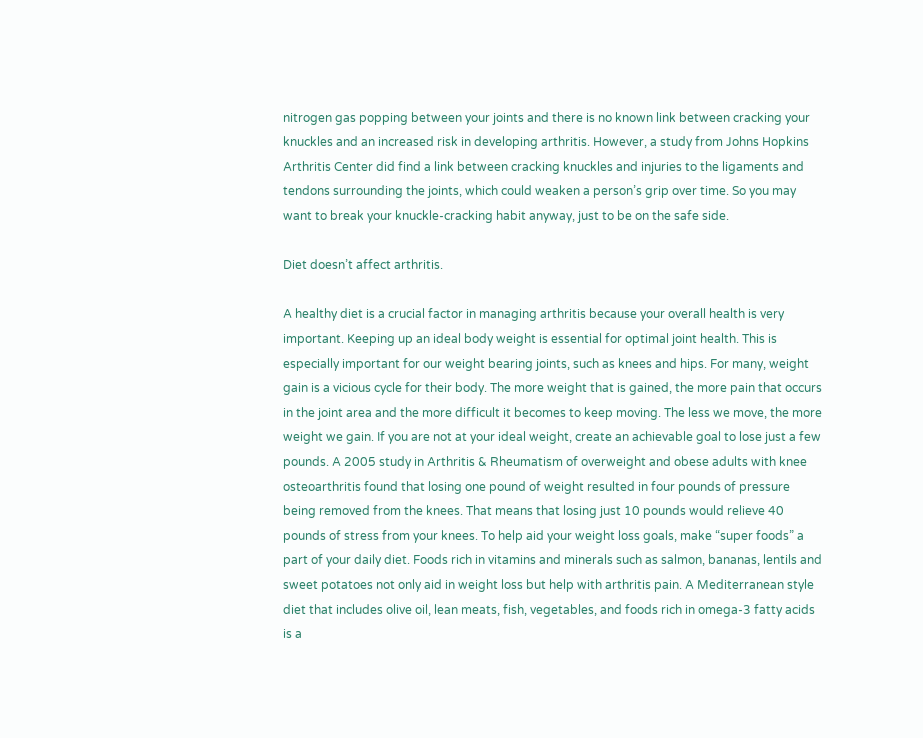nitrogen gas popping between your joints and there is no known link between cracking your knuckles and an increased risk in developing arthritis. However, a study from Johns Hopkins Arthritis Center did find a link between cracking knuckles and injuries to the ligaments and tendons surrounding the joints, which could weaken a person’s grip over time. So you may want to break your knuckle-cracking habit anyway, just to be on the safe side.

Diet doesn’t affect arthritis.

A healthy diet is a crucial factor in managing arthritis because your overall health is very important. Keeping up an ideal body weight is essential for optimal joint health. This is especially important for our weight bearing joints, such as knees and hips. For many, weight gain is a vicious cycle for their body. The more weight that is gained, the more pain that occurs in the joint area and the more difficult it becomes to keep moving. The less we move, the more weight we gain. If you are not at your ideal weight, create an achievable goal to lose just a few pounds. A 2005 study in Arthritis & Rheumatism of overweight and obese adults with knee osteoarthritis found that losing one pound of weight resulted in four pounds of pressure being removed from the knees. That means that losing just 10 pounds would relieve 40 pounds of stress from your knees. To help aid your weight loss goals, make “super foods” a part of your daily diet. Foods rich in vitamins and minerals such as salmon, bananas, lentils and sweet potatoes not only aid in weight loss but help with arthritis pain. A Mediterranean style diet that includes olive oil, lean meats, fish, vegetables, and foods rich in omega-3 fatty acids is a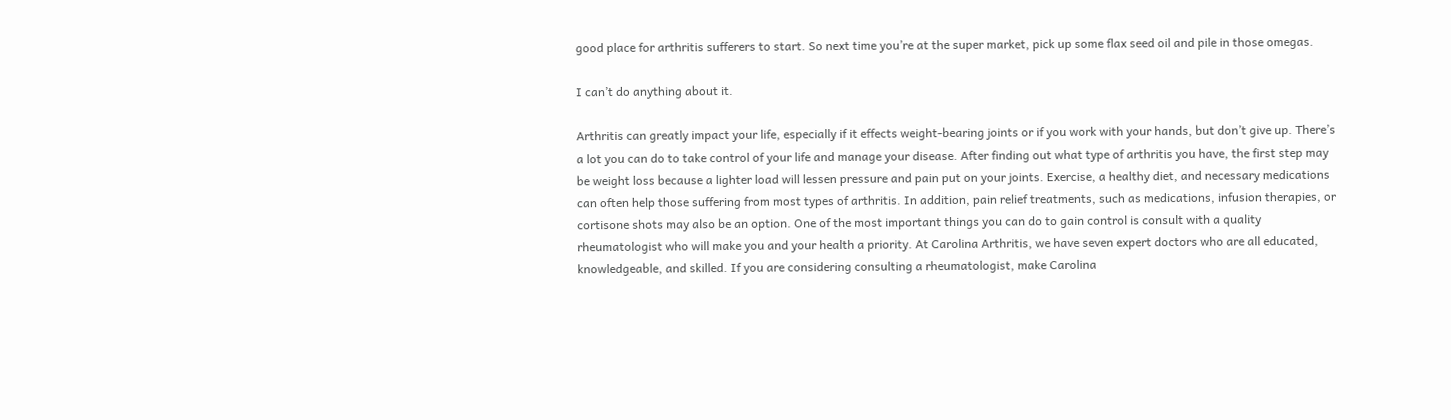good place for arthritis sufferers to start. So next time you’re at the super market, pick up some flax seed oil and pile in those omegas.

I can’t do anything about it.

Arthritis can greatly impact your life, especially if it effects weight-bearing joints or if you work with your hands, but don’t give up. There’s a lot you can do to take control of your life and manage your disease. After finding out what type of arthritis you have, the first step may be weight loss because a lighter load will lessen pressure and pain put on your joints. Exercise, a healthy diet, and necessary medications can often help those suffering from most types of arthritis. In addition, pain relief treatments, such as medications, infusion therapies, or cortisone shots may also be an option. One of the most important things you can do to gain control is consult with a quality rheumatologist who will make you and your health a priority. At Carolina Arthritis, we have seven expert doctors who are all educated, knowledgeable, and skilled. If you are considering consulting a rheumatologist, make Carolina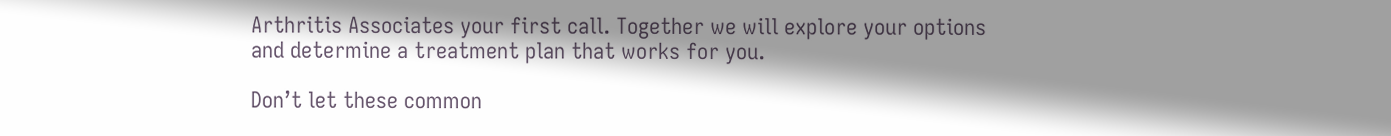Arthritis Associates your first call. Together we will explore your options and determine a treatment plan that works for you.

Don’t let these common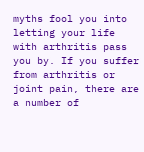myths fool you into letting your life with arthritis pass you by. If you suffer from arthritis or joint pain, there are a number of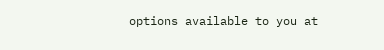options available to you at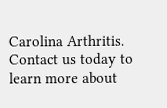Carolina Arthritis. Contact us today to learn more about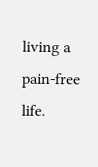living a pain-free life.